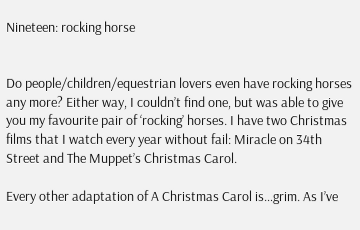Nineteen: rocking horse


Do people/children/equestrian lovers even have rocking horses any more? Either way, I couldn’t find one, but was able to give you my favourite pair of ‘rocking’ horses. I have two Christmas films that I watch every year without fail: Miracle on 34th Street and The Muppet’s Christmas Carol.

Every other adaptation of A Christmas Carol is…grim. As I’ve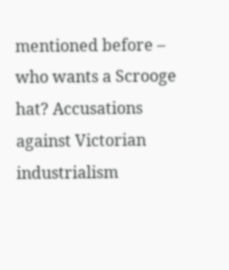mentioned before – who wants a Scrooge hat? Accusations against Victorian industrialism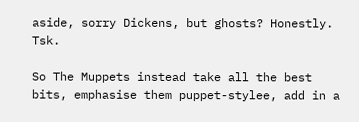aside, sorry Dickens, but ghosts? Honestly. Tsk.

So The Muppets instead take all the best bits, emphasise them puppet-stylee, add in a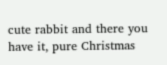cute rabbit and there you have it, pure Christmas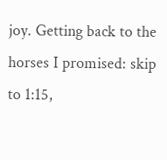joy. Getting back to the horses I promised: skip to 1:15,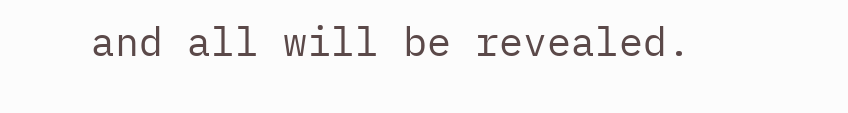and all will be revealed.